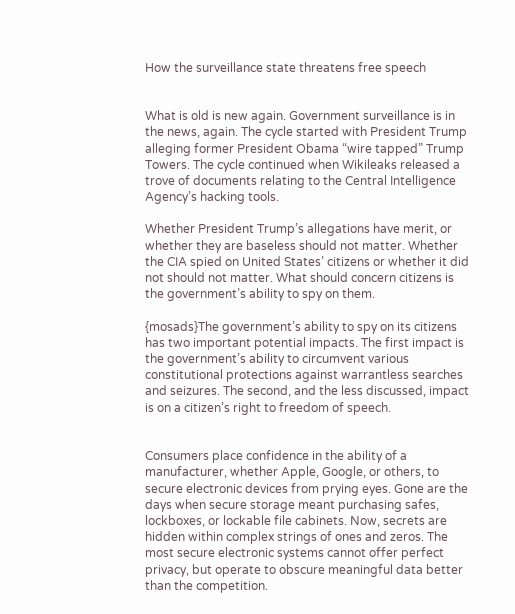How the surveillance state threatens free speech


What is old is new again. Government surveillance is in the news, again. The cycle started with President Trump alleging former President Obama “wire tapped” Trump Towers. The cycle continued when Wikileaks released a trove of documents relating to the Central Intelligence Agency’s hacking tools.

Whether President Trump’s allegations have merit, or whether they are baseless should not matter. Whether the CIA spied on United States’ citizens or whether it did not should not matter. What should concern citizens is the government’s ability to spy on them.

{mosads}The government’s ability to spy on its citizens has two important potential impacts. The first impact is the government’s ability to circumvent various constitutional protections against warrantless searches and seizures. The second, and the less discussed, impact is on a citizen’s right to freedom of speech.


Consumers place confidence in the ability of a manufacturer, whether Apple, Google, or others, to secure electronic devices from prying eyes. Gone are the days when secure storage meant purchasing safes, lockboxes, or lockable file cabinets. Now, secrets are hidden within complex strings of ones and zeros. The most secure electronic systems cannot offer perfect privacy, but operate to obscure meaningful data better than the competition.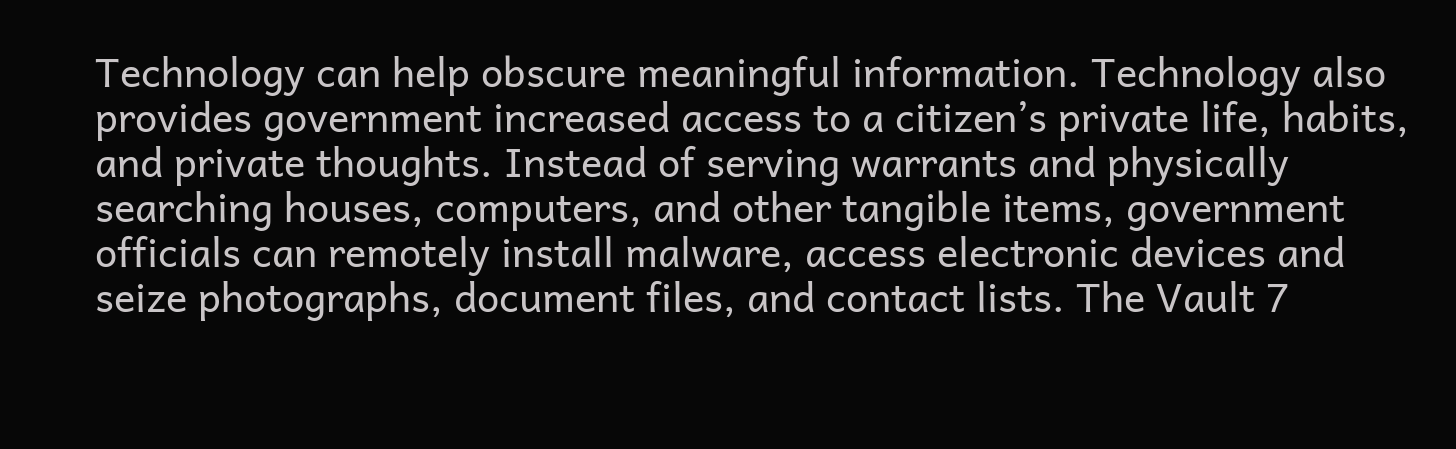Technology can help obscure meaningful information. Technology also provides government increased access to a citizen’s private life, habits, and private thoughts. Instead of serving warrants and physically searching houses, computers, and other tangible items, government officials can remotely install malware, access electronic devices and seize photographs, document files, and contact lists. The Vault 7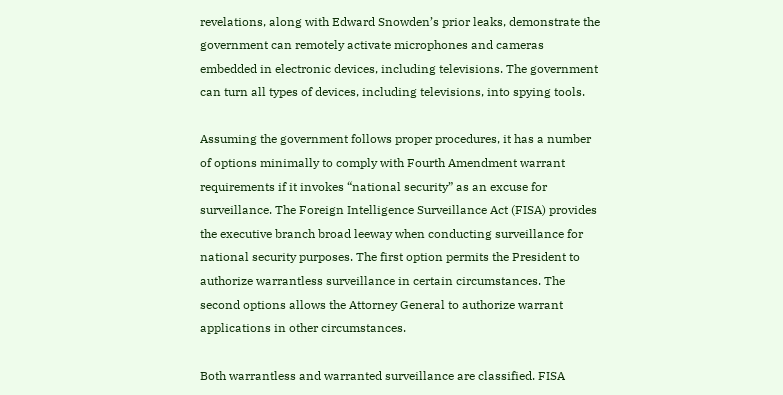revelations, along with Edward Snowden’s prior leaks, demonstrate the government can remotely activate microphones and cameras embedded in electronic devices, including televisions. The government can turn all types of devices, including televisions, into spying tools.

Assuming the government follows proper procedures, it has a number of options minimally to comply with Fourth Amendment warrant requirements if it invokes “national security” as an excuse for surveillance. The Foreign Intelligence Surveillance Act (FISA) provides the executive branch broad leeway when conducting surveillance for national security purposes. The first option permits the President to authorize warrantless surveillance in certain circumstances. The second options allows the Attorney General to authorize warrant applications in other circumstances.

Both warrantless and warranted surveillance are classified. FISA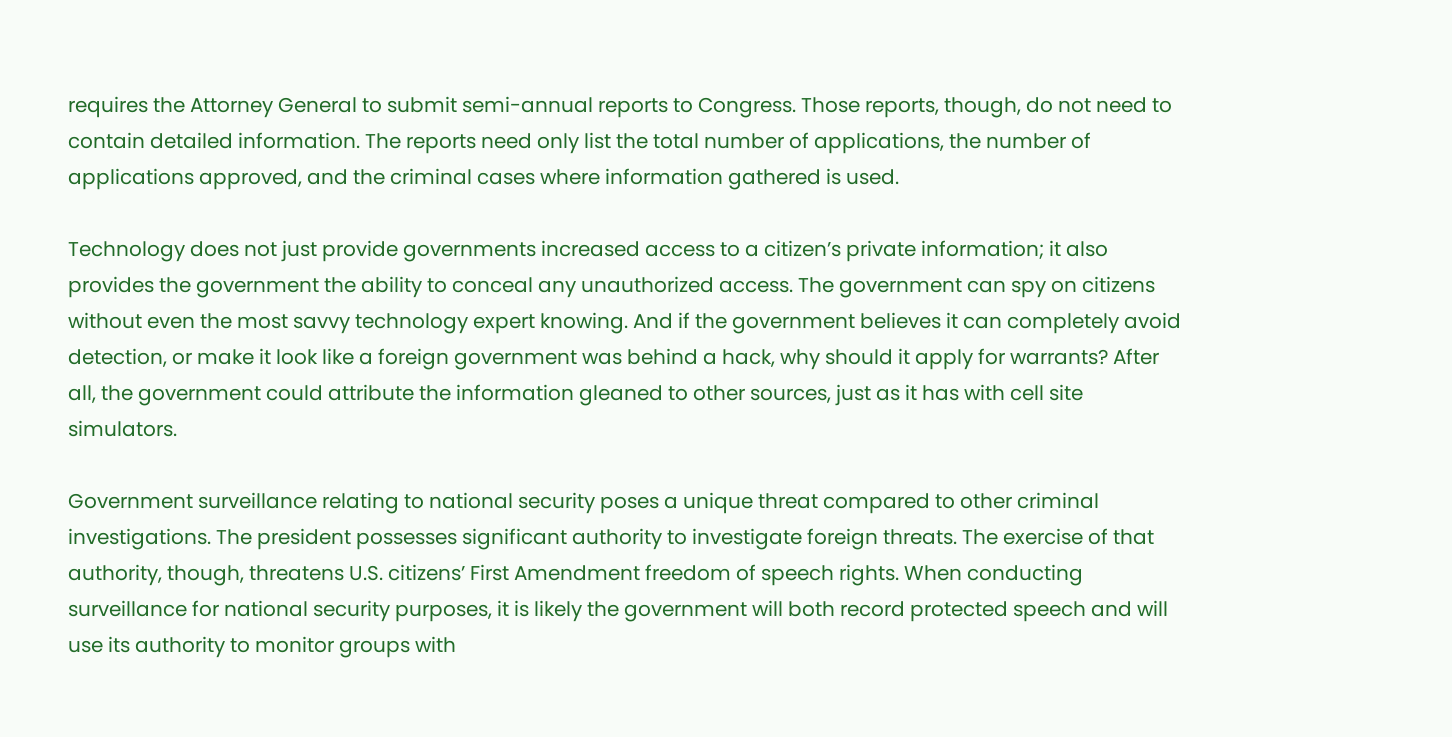requires the Attorney General to submit semi-annual reports to Congress. Those reports, though, do not need to contain detailed information. The reports need only list the total number of applications, the number of applications approved, and the criminal cases where information gathered is used.

Technology does not just provide governments increased access to a citizen’s private information; it also provides the government the ability to conceal any unauthorized access. The government can spy on citizens without even the most savvy technology expert knowing. And if the government believes it can completely avoid detection, or make it look like a foreign government was behind a hack, why should it apply for warrants? After all, the government could attribute the information gleaned to other sources, just as it has with cell site simulators.

Government surveillance relating to national security poses a unique threat compared to other criminal investigations. The president possesses significant authority to investigate foreign threats. The exercise of that authority, though, threatens U.S. citizens’ First Amendment freedom of speech rights. When conducting surveillance for national security purposes, it is likely the government will both record protected speech and will use its authority to monitor groups with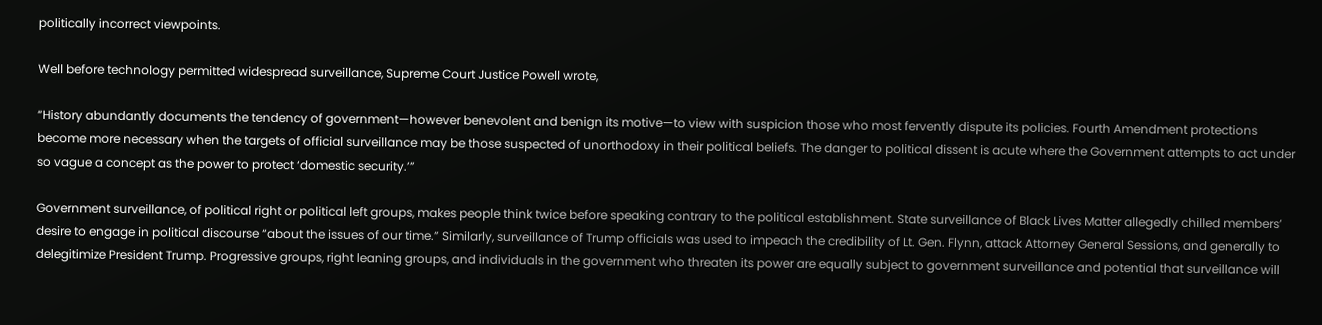politically incorrect viewpoints.

Well before technology permitted widespread surveillance, Supreme Court Justice Powell wrote,

“History abundantly documents the tendency of government—however benevolent and benign its motive—to view with suspicion those who most fervently dispute its policies. Fourth Amendment protections become more necessary when the targets of official surveillance may be those suspected of unorthodoxy in their political beliefs. The danger to political dissent is acute where the Government attempts to act under so vague a concept as the power to protect ‘domestic security.’”

Government surveillance, of political right or political left groups, makes people think twice before speaking contrary to the political establishment. State surveillance of Black Lives Matter allegedly chilled members’ desire to engage in political discourse “about the issues of our time.” Similarly, surveillance of Trump officials was used to impeach the credibility of Lt. Gen. Flynn, attack Attorney General Sessions, and generally to delegitimize President Trump. Progressive groups, right leaning groups, and individuals in the government who threaten its power are equally subject to government surveillance and potential that surveillance will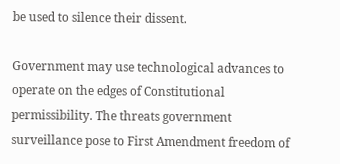be used to silence their dissent.

Government may use technological advances to operate on the edges of Constitutional permissibility. The threats government surveillance pose to First Amendment freedom of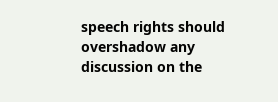speech rights should overshadow any discussion on the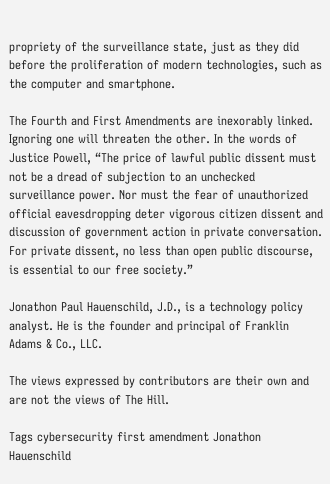propriety of the surveillance state, just as they did before the proliferation of modern technologies, such as the computer and smartphone.

The Fourth and First Amendments are inexorably linked. Ignoring one will threaten the other. In the words of Justice Powell, “The price of lawful public dissent must not be a dread of subjection to an unchecked surveillance power. Nor must the fear of unauthorized official eavesdropping deter vigorous citizen dissent and discussion of government action in private conversation. For private dissent, no less than open public discourse, is essential to our free society.”

Jonathon Paul Hauenschild, J.D., is a technology policy analyst. He is the founder and principal of Franklin Adams & Co., LLC.

The views expressed by contributors are their own and are not the views of The Hill.

Tags cybersecurity first amendment Jonathon Hauenschild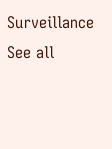Surveillance
See all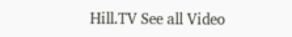Hill.TV See all Video